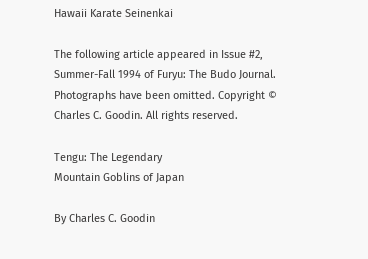Hawaii Karate Seinenkai

The following article appeared in Issue #2, Summer-Fall 1994 of Furyu: The Budo Journal. Photographs have been omitted. Copyright © Charles C. Goodin. All rights reserved.

Tengu: The Legendary
Mountain Goblins of Japan

By Charles C. Goodin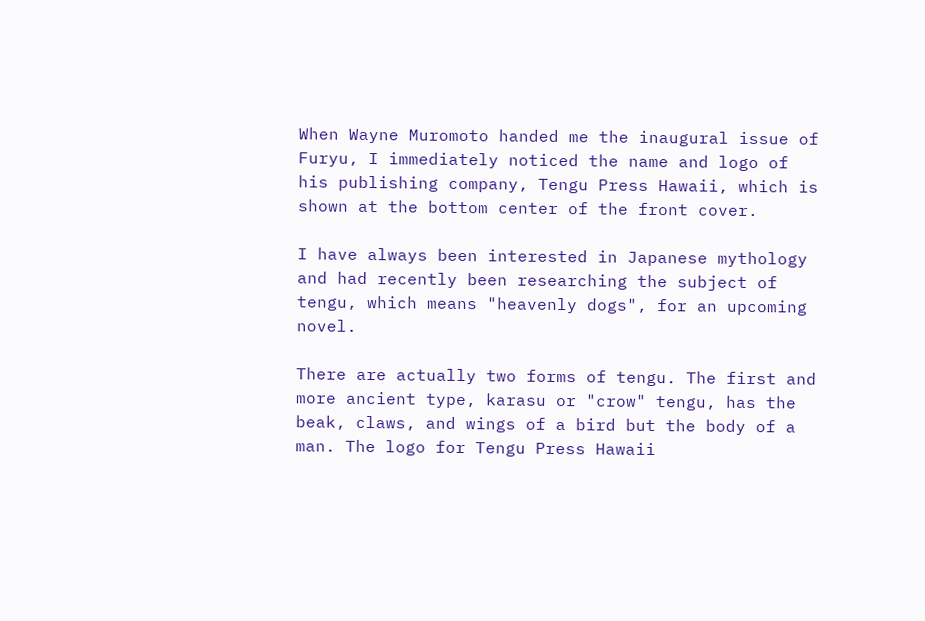When Wayne Muromoto handed me the inaugural issue of Furyu, I immediately noticed the name and logo of his publishing company, Tengu Press Hawaii, which is shown at the bottom center of the front cover.

I have always been interested in Japanese mythology and had recently been researching the subject of tengu, which means "heavenly dogs", for an upcoming novel.

There are actually two forms of tengu. The first and more ancient type, karasu or "crow" tengu, has the beak, claws, and wings of a bird but the body of a man. The logo for Tengu Press Hawaii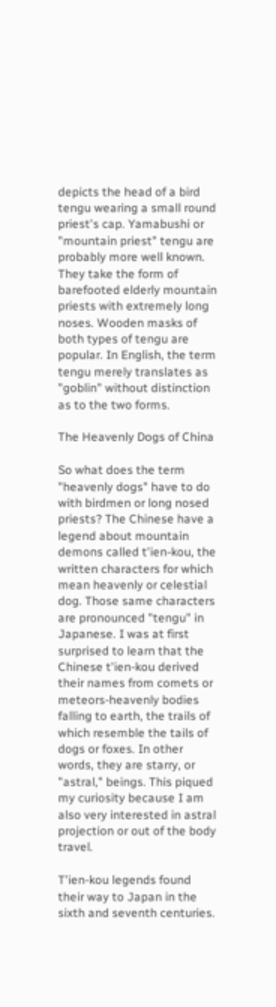depicts the head of a bird tengu wearing a small round priest's cap. Yamabushi or "mountain priest" tengu are probably more well known. They take the form of barefooted elderly mountain priests with extremely long noses. Wooden masks of both types of tengu are popular. In English, the term tengu merely translates as "goblin" without distinction as to the two forms.

The Heavenly Dogs of China

So what does the term "heavenly dogs" have to do with birdmen or long nosed priests? The Chinese have a legend about mountain demons called t'ien-kou, the written characters for which mean heavenly or celestial dog. Those same characters are pronounced "tengu" in Japanese. I was at first surprised to learn that the Chinese t'ien-kou derived their names from comets or meteors-heavenly bodies falling to earth, the trails of which resemble the tails of dogs or foxes. In other words, they are starry, or "astral," beings. This piqued my curiosity because I am also very interested in astral projection or out of the body travel.

T'ien-kou legends found their way to Japan in the sixth and seventh centuries.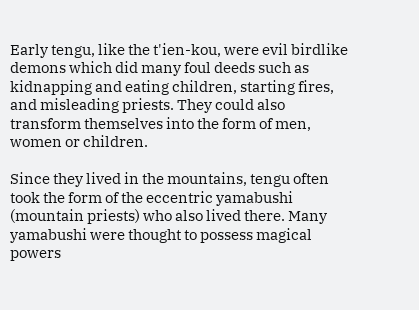Early tengu, like the t'ien-kou, were evil birdlike demons which did many foul deeds such as kidnapping and eating children, starting fires, and misleading priests. They could also transform themselves into the form of men, women or children.

Since they lived in the mountains, tengu often took the form of the eccentric yamabushi (mountain priests) who also lived there. Many yamabushi were thought to possess magical powers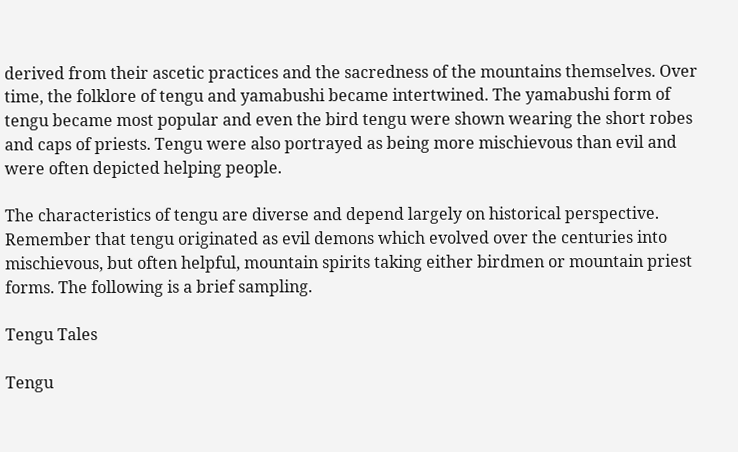derived from their ascetic practices and the sacredness of the mountains themselves. Over time, the folklore of tengu and yamabushi became intertwined. The yamabushi form of tengu became most popular and even the bird tengu were shown wearing the short robes and caps of priests. Tengu were also portrayed as being more mischievous than evil and were often depicted helping people.

The characteristics of tengu are diverse and depend largely on historical perspective. Remember that tengu originated as evil demons which evolved over the centuries into mischievous, but often helpful, mountain spirits taking either birdmen or mountain priest forms. The following is a brief sampling.

Tengu Tales

Tengu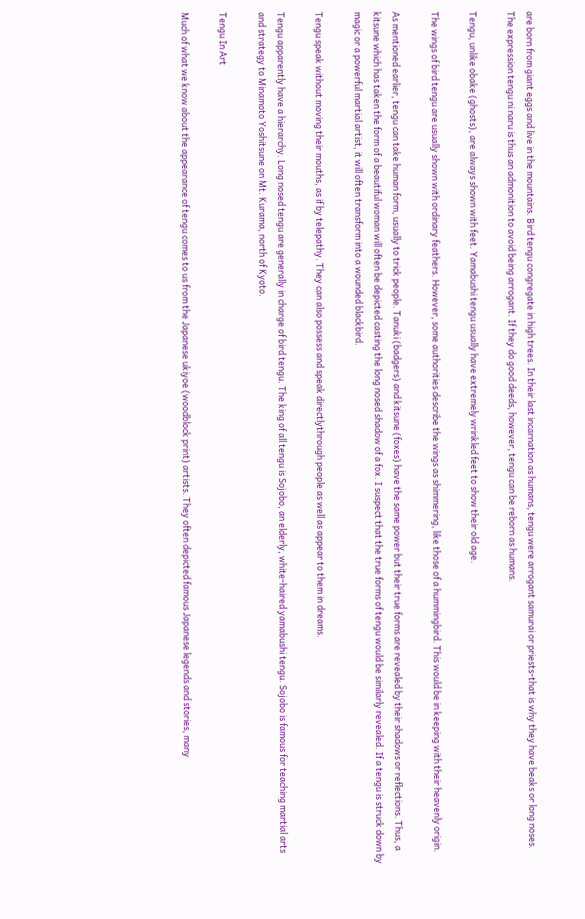are born from giant eggs and live in the mountains. Bird tengu congregate in high trees. In their last incarnation as humans, tengu were arrogant samurai or priests-that is why they have beaks or long noses. The expression tengu ni naru is thus an admonition to avoid being arrogant. If they do good deeds, however, tengu can be reborn as humans.

Tengu, unlike obake (ghosts), are always shown with feet. Yamabushi tengu usually have extremely wrinkled feet to show their old age.

The wings of bird tengu are usually shown with ordinary feathers. However, some authorities describe the wings as shimmering, like those of a hummingbird. This would be in keeping with their heavenly origin.

As mentioned earlier, tengu can take human form, usually to trick people. Tanuki (badgers) and kitsune (foxes) have the same power but their true forms are revealed by their shadows or reflections. Thus, a kitsune which has taken the form of a beautiful woman will often be depicted casting the long nosed shadow of a fox. I suspect that the true forms of tengu would be similarly revealed. If a tengu is struck down by magic or a powerful martial artist, it will often transform into a wounded blackbird.

Tengu speak without moving their mouths, as if by telepathy. They can also possess and speak directlythrough people as well as appear to them in dreams.

Tengu apparently have a hierarchy. Long nosed tengu are generally in charge of bird tengu. The king of all tengu is Sojobo, an elderly, white-haired yamabushi tengu. Sojobo is famous for teaching martial arts and strategy to Minamoto Yoshitsune on Mt. Kurama, north of Kyoto.

Tengu In Art

Much of what we know about the appearance of tengu comes to us from the Japanese ukiyoe (woodblock print) artists. They often depicted famous Japanese legends and stories, many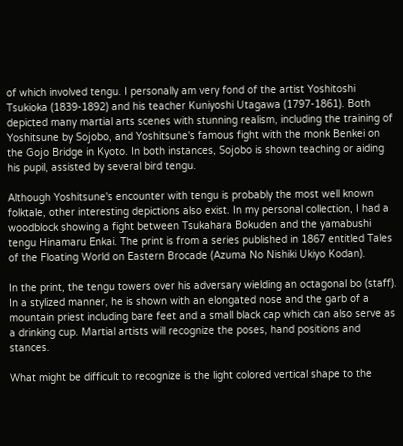of which involved tengu. I personally am very fond of the artist Yoshitoshi Tsukioka (1839-1892) and his teacher Kuniyoshi Utagawa (1797-1861). Both depicted many martial arts scenes with stunning realism, including the training of Yoshitsune by Sojobo, and Yoshitsune's famous fight with the monk Benkei on the Gojo Bridge in Kyoto. In both instances, Sojobo is shown teaching or aiding his pupil, assisted by several bird tengu.

Although Yoshitsune's encounter with tengu is probably the most well known folktale, other interesting depictions also exist. In my personal collection, I had a woodblock showing a fight between Tsukahara Bokuden and the yamabushi tengu Hinamaru Enkai. The print is from a series published in 1867 entitled Tales of the Floating World on Eastern Brocade (Azuma No Nishiki Ukiyo Kodan).

In the print, the tengu towers over his adversary wielding an octagonal bo (staff). In a stylized manner, he is shown with an elongated nose and the garb of a mountain priest including bare feet and a small black cap which can also serve as a drinking cup. Martial artists will recognize the poses, hand positions and stances.

What might be difficult to recognize is the light colored vertical shape to the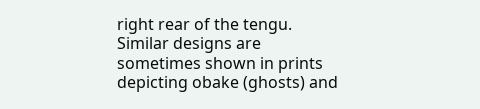right rear of the tengu. Similar designs are sometimes shown in prints depicting obake (ghosts) and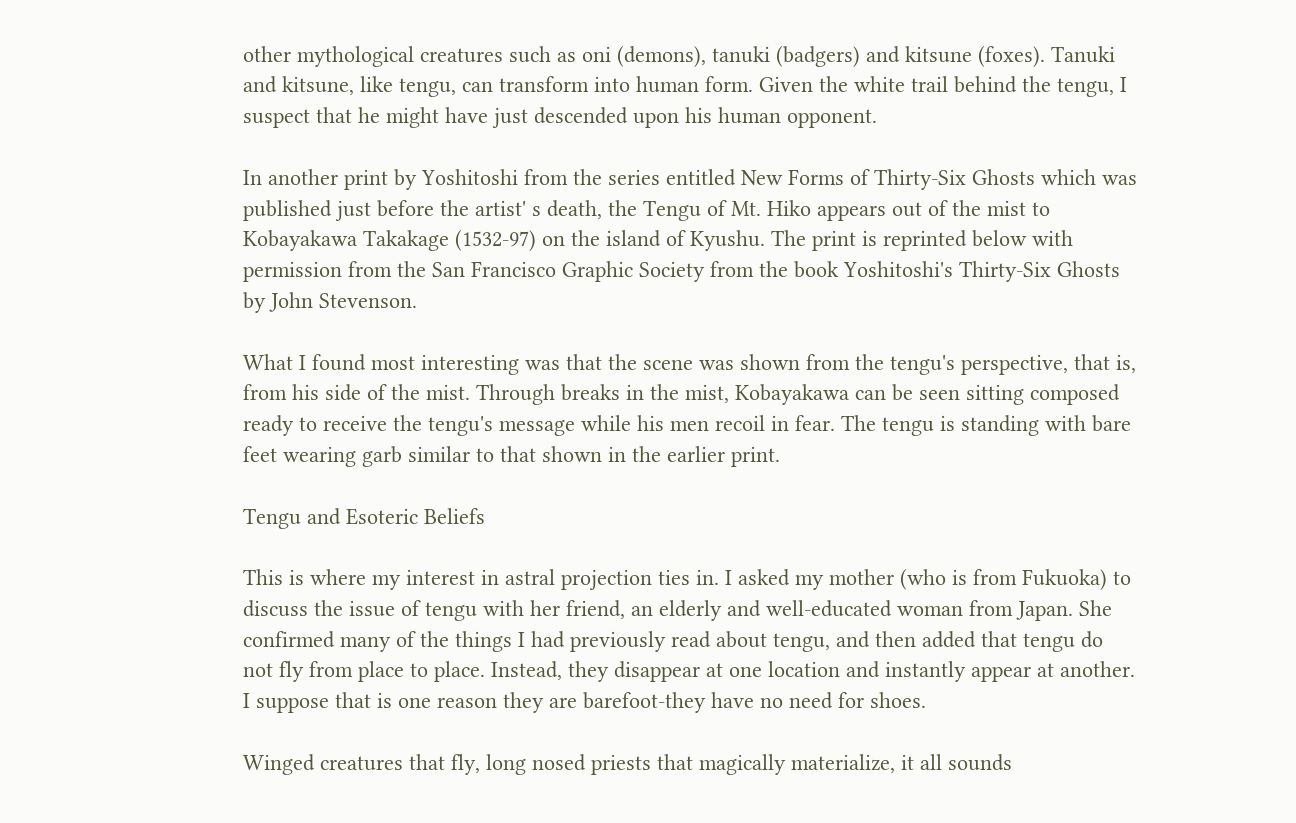other mythological creatures such as oni (demons), tanuki (badgers) and kitsune (foxes). Tanuki and kitsune, like tengu, can transform into human form. Given the white trail behind the tengu, I suspect that he might have just descended upon his human opponent.

In another print by Yoshitoshi from the series entitled New Forms of Thirty-Six Ghosts which was published just before the artist' s death, the Tengu of Mt. Hiko appears out of the mist to Kobayakawa Takakage (1532-97) on the island of Kyushu. The print is reprinted below with permission from the San Francisco Graphic Society from the book Yoshitoshi's Thirty-Six Ghosts by John Stevenson.

What I found most interesting was that the scene was shown from the tengu's perspective, that is, from his side of the mist. Through breaks in the mist, Kobayakawa can be seen sitting composed ready to receive the tengu's message while his men recoil in fear. The tengu is standing with bare feet wearing garb similar to that shown in the earlier print.

Tengu and Esoteric Beliefs

This is where my interest in astral projection ties in. I asked my mother (who is from Fukuoka) to discuss the issue of tengu with her friend, an elderly and well-educated woman from Japan. She confirmed many of the things I had previously read about tengu, and then added that tengu do not fly from place to place. Instead, they disappear at one location and instantly appear at another. I suppose that is one reason they are barefoot-they have no need for shoes.

Winged creatures that fly, long nosed priests that magically materialize, it all sounds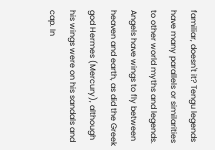familiar, doesn't it? Tengu legends have many parallels or similarities to other world myths and legends. Angels have wings to fly between heaven and earth, as did the Greek god Hermes (Mercury), although his wings were on his sandals and cap. In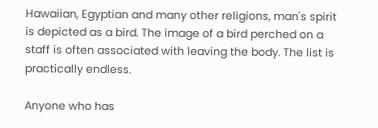Hawaiian, Egyptian and many other religions, man's spirit is depicted as a bird. The image of a bird perched on a staff is often associated with leaving the body. The list is practically endless.

Anyone who has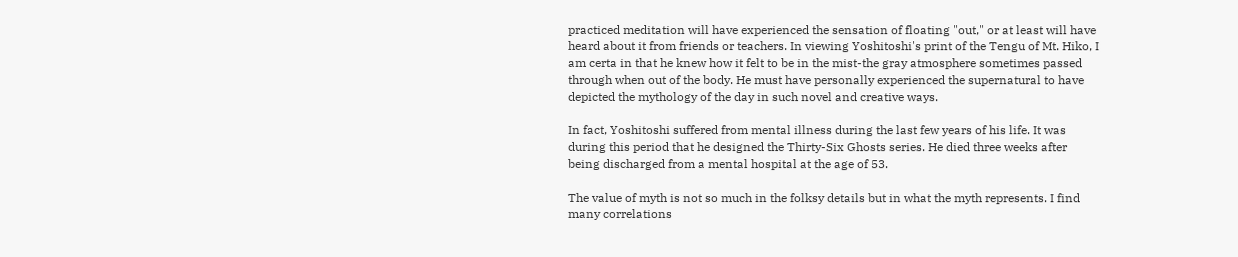practiced meditation will have experienced the sensation of floating "out," or at least will have heard about it from friends or teachers. In viewing Yoshitoshi's print of the Tengu of Mt. Hiko, I am certa in that he knew how it felt to be in the mist-the gray atmosphere sometimes passed through when out of the body. He must have personally experienced the supernatural to have depicted the mythology of the day in such novel and creative ways.

In fact, Yoshitoshi suffered from mental illness during the last few years of his life. It was during this period that he designed the Thirty-Six Ghosts series. He died three weeks after being discharged from a mental hospital at the age of 53.

The value of myth is not so much in the folksy details but in what the myth represents. I find many correlations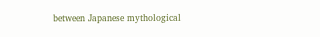between Japanese mythological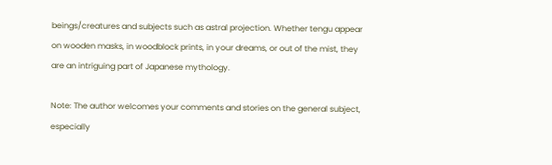beings/creatures and subjects such as astral projection. Whether tengu appear on wooden masks, in woodblock prints, in your dreams, or out of the mist, they are an intriguing part of Japanese mythology.

Note: The author welcomes your comments and stories on the general subject, especially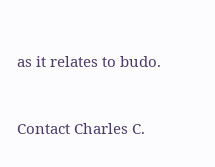as it relates to budo.


Contact Charles C.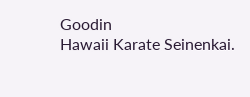Goodin
Hawaii Karate Seinenkai.